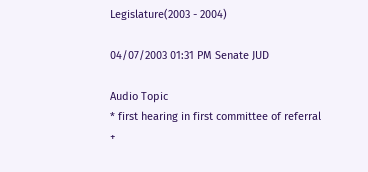Legislature(2003 - 2004)

04/07/2003 01:31 PM Senate JUD

Audio Topic
* first hearing in first committee of referral
+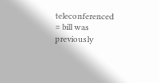teleconferenced
= bill was previously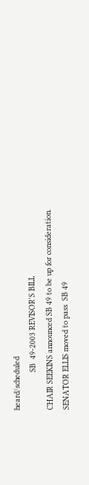heard/scheduled
                   SB  49-2003 REVISOR'S BILL
CHAIR SEEKINS announced SB 49 to be up for consideration.
SENATOR ELLIS moved to pass  SB 49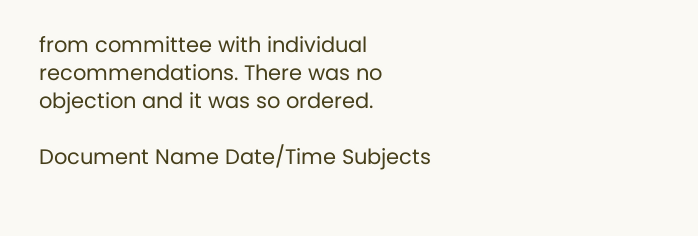from committee with individual
recommendations. There was no objection and it was so ordered.

Document Name Date/Time Subjects